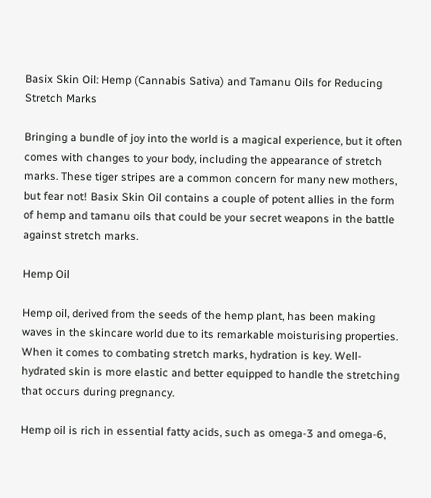Basix Skin Oil: Hemp (Cannabis Sativa) and Tamanu Oils for Reducing Stretch Marks

Bringing a bundle of joy into the world is a magical experience, but it often comes with changes to your body, including the appearance of stretch marks. These tiger stripes are a common concern for many new mothers, but fear not! Basix Skin Oil contains a couple of potent allies in the form of hemp and tamanu oils that could be your secret weapons in the battle against stretch marks.

Hemp Oil

Hemp oil, derived from the seeds of the hemp plant, has been making waves in the skincare world due to its remarkable moisturising properties. When it comes to combating stretch marks, hydration is key. Well-hydrated skin is more elastic and better equipped to handle the stretching that occurs during pregnancy.

Hemp oil is rich in essential fatty acids, such as omega-3 and omega-6,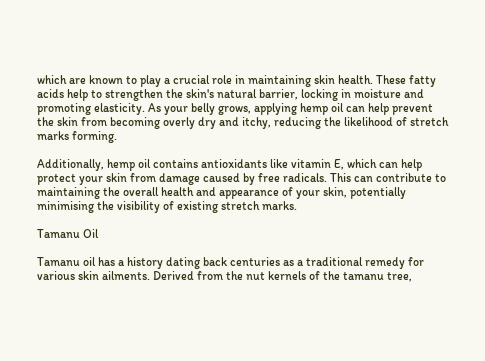which are known to play a crucial role in maintaining skin health. These fatty acids help to strengthen the skin's natural barrier, locking in moisture and promoting elasticity. As your belly grows, applying hemp oil can help prevent the skin from becoming overly dry and itchy, reducing the likelihood of stretch marks forming.

Additionally, hemp oil contains antioxidants like vitamin E, which can help protect your skin from damage caused by free radicals. This can contribute to maintaining the overall health and appearance of your skin, potentially minimising the visibility of existing stretch marks.

Tamanu Oil

Tamanu oil has a history dating back centuries as a traditional remedy for various skin ailments. Derived from the nut kernels of the tamanu tree,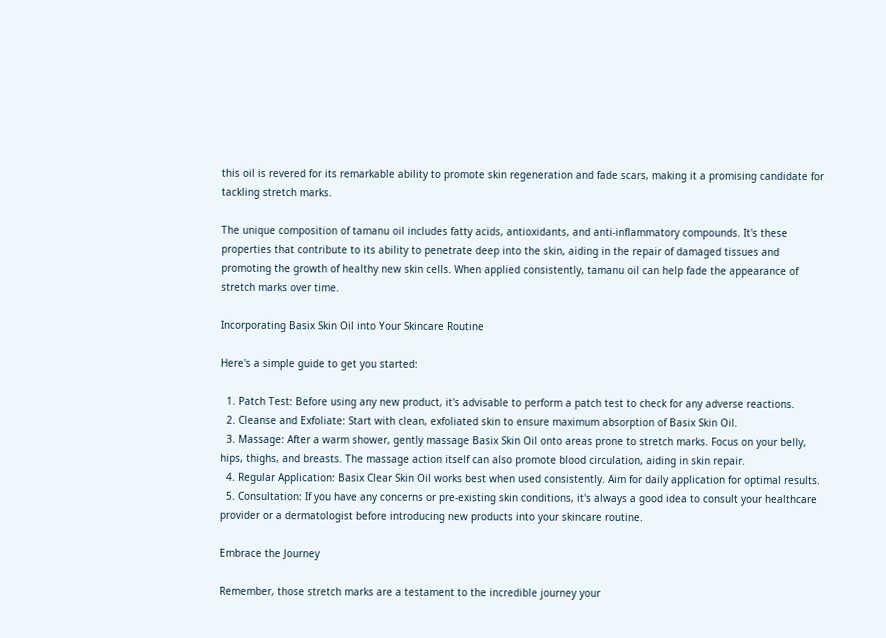this oil is revered for its remarkable ability to promote skin regeneration and fade scars, making it a promising candidate for tackling stretch marks.

The unique composition of tamanu oil includes fatty acids, antioxidants, and anti-inflammatory compounds. It's these properties that contribute to its ability to penetrate deep into the skin, aiding in the repair of damaged tissues and promoting the growth of healthy new skin cells. When applied consistently, tamanu oil can help fade the appearance of stretch marks over time.

Incorporating Basix Skin Oil into Your Skincare Routine

Here's a simple guide to get you started:

  1. Patch Test: Before using any new product, it's advisable to perform a patch test to check for any adverse reactions.
  2. Cleanse and Exfoliate: Start with clean, exfoliated skin to ensure maximum absorption of Basix Skin Oil.
  3. Massage: After a warm shower, gently massage Basix Skin Oil onto areas prone to stretch marks. Focus on your belly, hips, thighs, and breasts. The massage action itself can also promote blood circulation, aiding in skin repair.
  4. Regular Application: Basix Clear Skin Oil works best when used consistently. Aim for daily application for optimal results.
  5. Consultation: If you have any concerns or pre-existing skin conditions, it's always a good idea to consult your healthcare provider or a dermatologist before introducing new products into your skincare routine.

Embrace the Journey

Remember, those stretch marks are a testament to the incredible journey your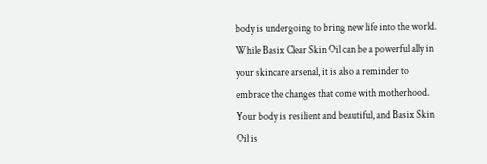body is undergoing to bring new life into the world. While Basix Clear Skin Oil can be a powerful ally in your skincare arsenal, it is also a reminder to embrace the changes that come with motherhood. Your body is resilient and beautiful, and Basix Skin Oil is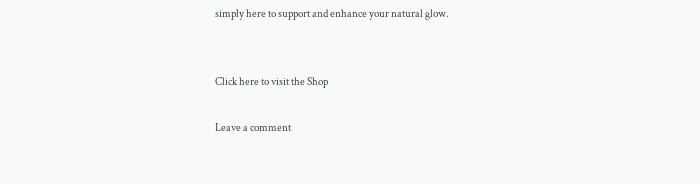simply here to support and enhance your natural glow.


Click here to visit the Shop

Leave a comment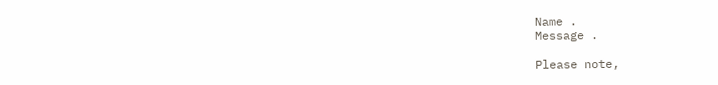Name .
Message .

Please note,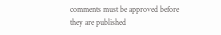comments must be approved before they are published